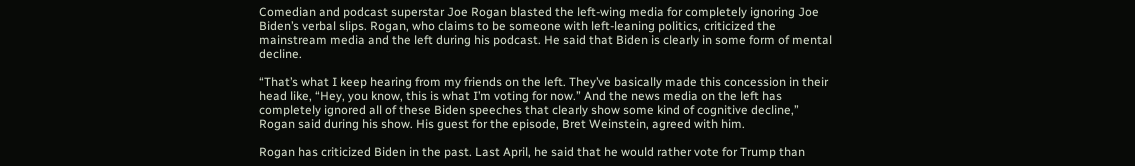Comedian and podcast superstar Joe Rogan blasted the left-wing media for completely ignoring Joe Biden’s verbal slips. Rogan, who claims to be someone with left-leaning politics, criticized the mainstream media and the left during his podcast. He said that Biden is clearly in some form of mental decline.

“That’s what I keep hearing from my friends on the left. They’ve basically made this concession in their head like, “Hey, you know, this is what I’m voting for now.” And the news media on the left has completely ignored all of these Biden speeches that clearly show some kind of cognitive decline,” Rogan said during his show. His guest for the episode, Bret Weinstein, agreed with him.

Rogan has criticized Biden in the past. Last April, he said that he would rather vote for Trump than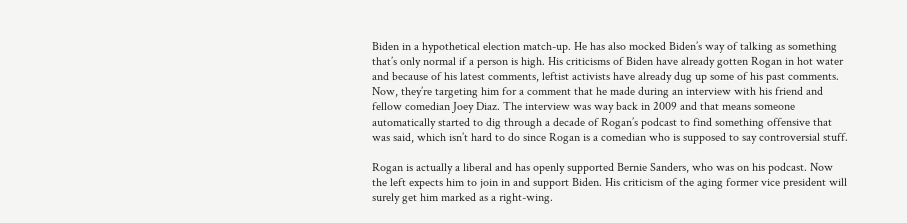Biden in a hypothetical election match-up. He has also mocked Biden’s way of talking as something that’s only normal if a person is high. His criticisms of Biden have already gotten Rogan in hot water and because of his latest comments, leftist activists have already dug up some of his past comments. Now, they’re targeting him for a comment that he made during an interview with his friend and fellow comedian Joey Diaz. The interview was way back in 2009 and that means someone automatically started to dig through a decade of Rogan’s podcast to find something offensive that was said, which isn’t hard to do since Rogan is a comedian who is supposed to say controversial stuff.

Rogan is actually a liberal and has openly supported Bernie Sanders, who was on his podcast. Now the left expects him to join in and support Biden. His criticism of the aging former vice president will surely get him marked as a right-wing.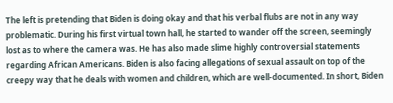The left is pretending that Biden is doing okay and that his verbal flubs are not in any way problematic. During his first virtual town hall, he started to wander off the screen, seemingly lost as to where the camera was. He has also made slime highly controversial statements regarding African Americans. Biden is also facing allegations of sexual assault on top of the creepy way that he deals with women and children, which are well-documented. In short, Biden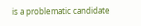is a problematic candidate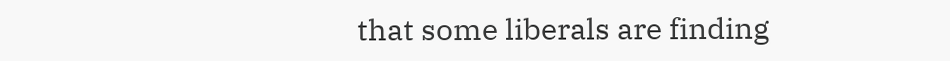that some liberals are finding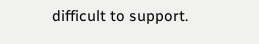difficult to support.